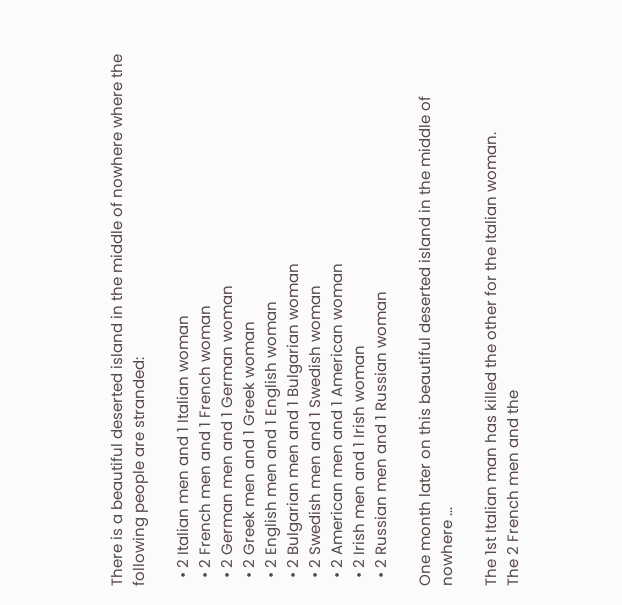There is a beautiful deserted island in the middle of nowhere where the following people are stranded:

  • 2 Italian men and 1 Italian woman
  • 2 French men and 1 French woman
  • 2 German men and 1 German woman
  • 2 Greek men and 1 Greek woman
  • 2 English men and 1 English woman
  • 2 Bulgarian men and 1 Bulgarian woman
  • 2 Swedish men and 1 Swedish woman
  • 2 American men and 1 American woman
  • 2 Irish men and 1 Irish woman
  • 2 Russian men and 1 Russian woman

One month later on this beautiful deserted island in the middle of nowhere ...

The 1st Italian man has killed the other for the Italian woman.
The 2 French men and the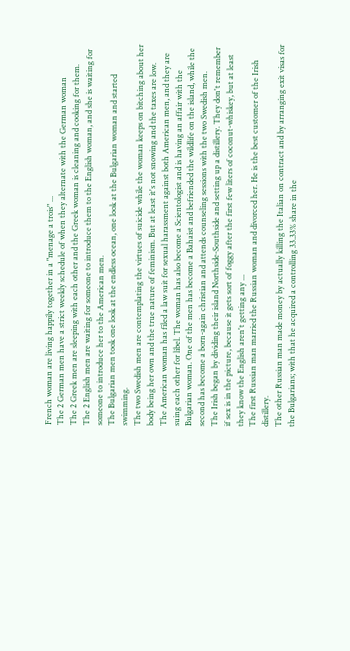French woman are living happily together in a "menage a trois" ...
The 2 German men have a strict weekly schedule of when they alternate with the German woman
The 2 Greek men are sleeping with each other and the Greek woman is cleaning and cooking for them.
The 2 English men are waiting for someone to introduce them to the English woman, and she is waiting for someone to introduce her to the American men.
The Bulgarian men took one look at the endless ocean, one look at the Bulgarian woman and started swimming.
The two Swedish men are contemplating the virtues of suicide while the woman keeps on bitching about her body being her own and the true nature of feminism. But at least it's not snowing and the taxes are low.
The American woman has filed a law suit for sexual harassment against both American men, and they are suing each other for libel. The woman has also become a Scientologist and is having an affair with the Bulgarian woman. One of the men has become a Bahaist and befriended the wildlife on the island, while the second has become a born-again christian and attends counseling sessions with the two Swedish men.
The Irish began by dividing their island Northside-Southside and setting up a distillery. They don't remember if sex is in the picture, because it gets sort of foggy after the first few liters of coconut-whiskey, but at least they know the English aren't getting any ...
The first Russian man married the Russian woman and divorced her. He is the best customer of the Irish distillery.
The other Russian man made money by actually killing the Italian on contract and by arranging exit visas for the Bulgarians; with that he acquired a controlling 33.33% share in the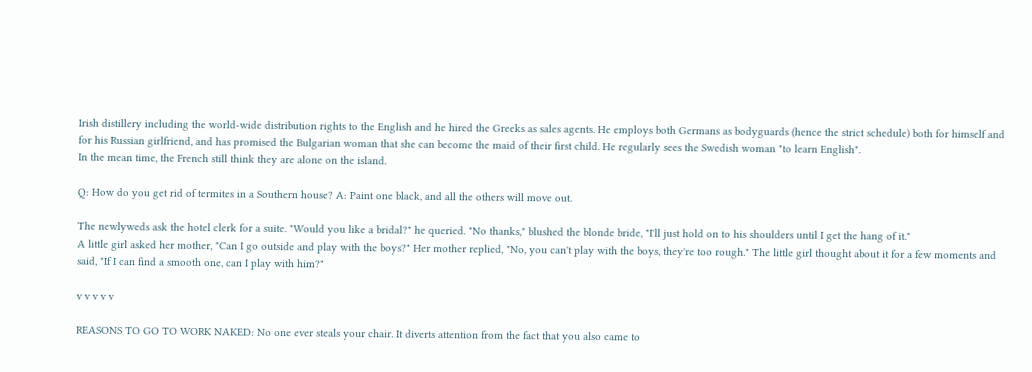Irish distillery including the world-wide distribution rights to the English and he hired the Greeks as sales agents. He employs both Germans as bodyguards (hence the strict schedule) both for himself and for his Russian girlfriend, and has promised the Bulgarian woman that she can become the maid of their first child. He regularly sees the Swedish woman "to learn English".
In the mean time, the French still think they are alone on the island.

Q: How do you get rid of termites in a Southern house? A: Paint one black, and all the others will move out.

The newlyweds ask the hotel clerk for a suite. "Would you like a bridal?" he queried. "No thanks," blushed the blonde bride, "I'll just hold on to his shoulders until I get the hang of it."
A little girl asked her mother, "Can I go outside and play with the boys?" Her mother replied, "No, you can't play with the boys, they're too rough." The little girl thought about it for a few moments and said, "If I can find a smooth one, can I play with him?"

v v v v v

REASONS TO GO TO WORK NAKED: No one ever steals your chair. It diverts attention from the fact that you also came to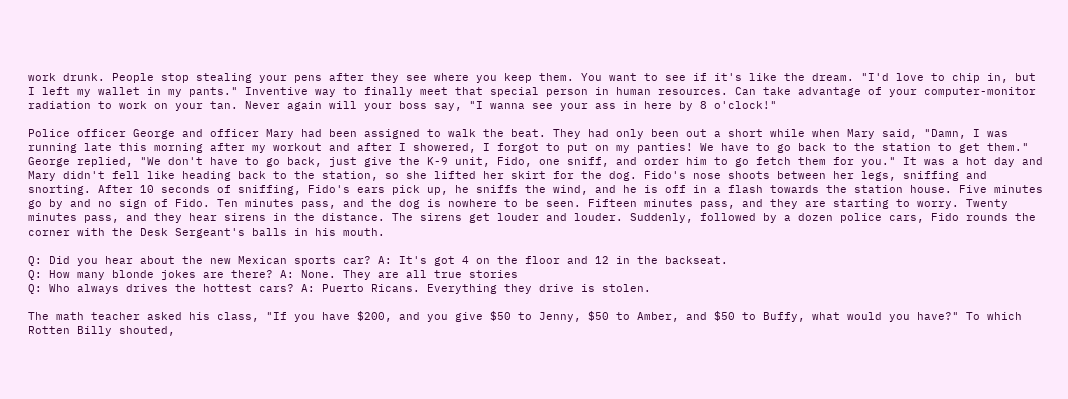work drunk. People stop stealing your pens after they see where you keep them. You want to see if it's like the dream. "I'd love to chip in, but I left my wallet in my pants." Inventive way to finally meet that special person in human resources. Can take advantage of your computer-monitor radiation to work on your tan. Never again will your boss say, "I wanna see your ass in here by 8 o'clock!"

Police officer George and officer Mary had been assigned to walk the beat. They had only been out a short while when Mary said, "Damn, I was running late this morning after my workout and after I showered, I forgot to put on my panties! We have to go back to the station to get them." George replied, "We don't have to go back, just give the K-9 unit, Fido, one sniff, and order him to go fetch them for you." It was a hot day and Mary didn't fell like heading back to the station, so she lifted her skirt for the dog. Fido's nose shoots between her legs, sniffing and snorting. After 10 seconds of sniffing, Fido's ears pick up, he sniffs the wind, and he is off in a flash towards the station house. Five minutes go by and no sign of Fido. Ten minutes pass, and the dog is nowhere to be seen. Fifteen minutes pass, and they are starting to worry. Twenty minutes pass, and they hear sirens in the distance. The sirens get louder and louder. Suddenly, followed by a dozen police cars, Fido rounds the corner with the Desk Sergeant's balls in his mouth.

Q: Did you hear about the new Mexican sports car? A: It's got 4 on the floor and 12 in the backseat.
Q: How many blonde jokes are there? A: None. They are all true stories
Q: Who always drives the hottest cars? A: Puerto Ricans. Everything they drive is stolen.

The math teacher asked his class, "If you have $200, and you give $50 to Jenny, $50 to Amber, and $50 to Buffy, what would you have?" To which Rotten Billy shouted,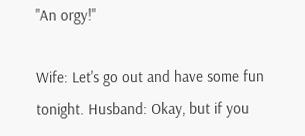"An orgy!"

Wife: Let's go out and have some fun tonight. Husband: Okay, but if you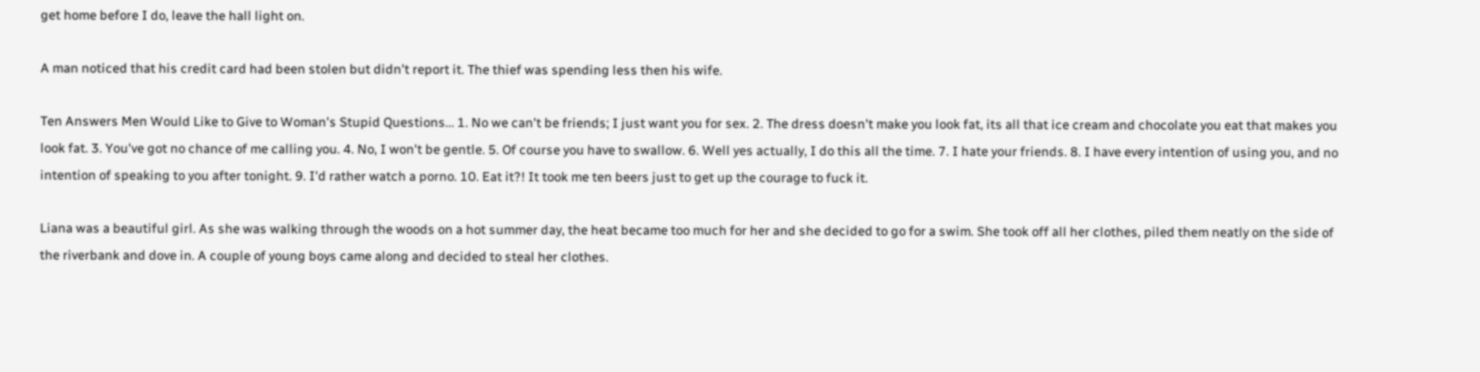get home before I do, leave the hall light on.

A man noticed that his credit card had been stolen but didn't report it. The thief was spending less then his wife.

Ten Answers Men Would Like to Give to Woman's Stupid Questions... 1. No we can't be friends; I just want you for sex. 2. The dress doesn't make you look fat, its all that ice cream and chocolate you eat that makes you look fat. 3. You've got no chance of me calling you. 4. No, I won't be gentle. 5. Of course you have to swallow. 6. Well yes actually, I do this all the time. 7. I hate your friends. 8. I have every intention of using you, and no intention of speaking to you after tonight. 9. I'd rather watch a porno. 10. Eat it?! It took me ten beers just to get up the courage to fuck it.

Liana was a beautiful girl. As she was walking through the woods on a hot summer day, the heat became too much for her and she decided to go for a swim. She took off all her clothes, piled them neatly on the side of the riverbank and dove in. A couple of young boys came along and decided to steal her clothes.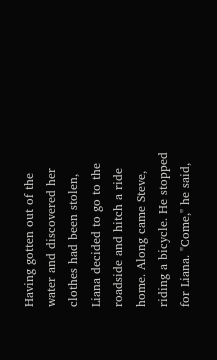Having gotten out of the water and discovered her clothes had been stolen, Liana decided to go to the roadside and hitch a ride home. Along came Steve, riding a bicycle. He stopped for Liana. "Come," he said,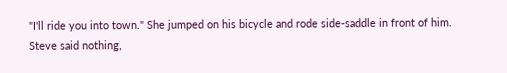"I'll ride you into town." She jumped on his bicycle and rode side-saddle in front of him. Steve said nothing,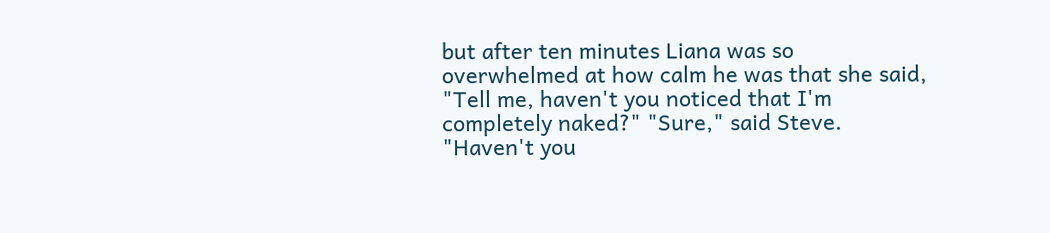but after ten minutes Liana was so overwhelmed at how calm he was that she said, "Tell me, haven't you noticed that I'm completely naked?" "Sure," said Steve. "Haven't you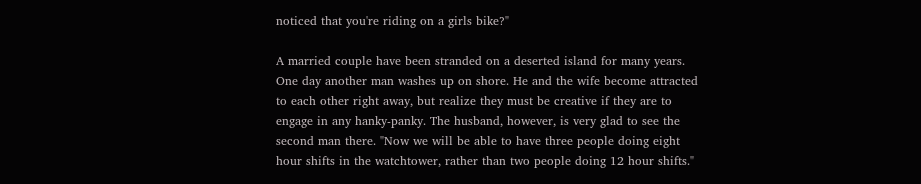noticed that you're riding on a girls bike?"

A married couple have been stranded on a deserted island for many years. One day another man washes up on shore. He and the wife become attracted to each other right away, but realize they must be creative if they are to engage in any hanky-panky. The husband, however, is very glad to see the second man there. "Now we will be able to have three people doing eight hour shifts in the watchtower, rather than two people doing 12 hour shifts."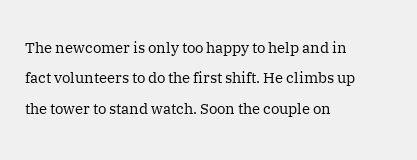The newcomer is only too happy to help and in fact volunteers to do the first shift. He climbs up the tower to stand watch. Soon the couple on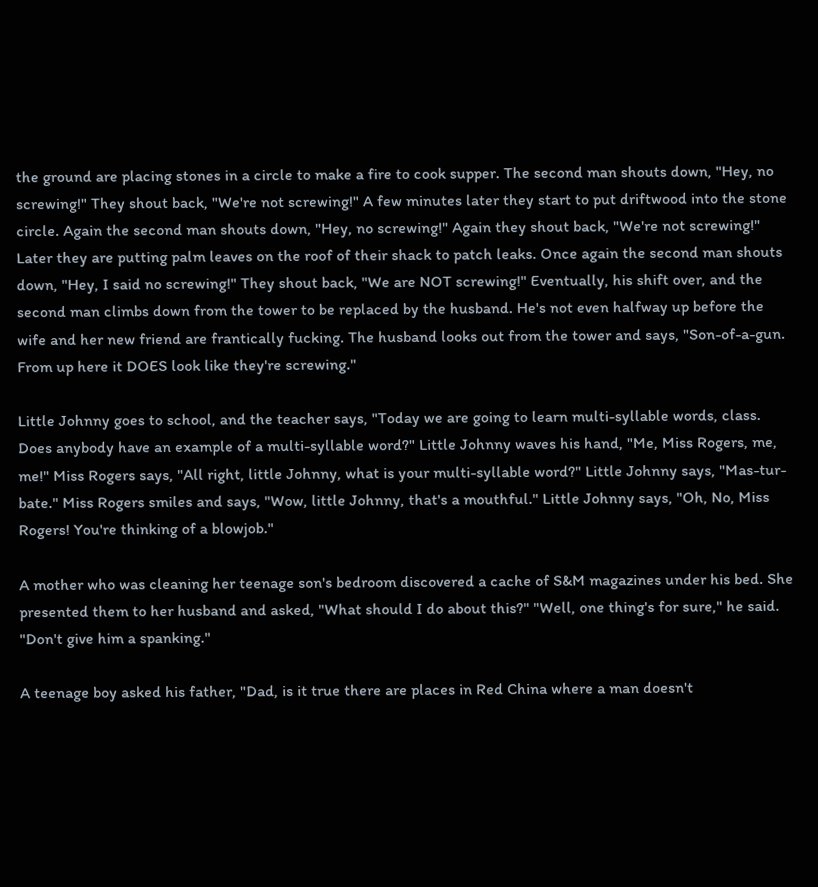the ground are placing stones in a circle to make a fire to cook supper. The second man shouts down, "Hey, no screwing!" They shout back, "We're not screwing!" A few minutes later they start to put driftwood into the stone circle. Again the second man shouts down, "Hey, no screwing!" Again they shout back, "We're not screwing!" Later they are putting palm leaves on the roof of their shack to patch leaks. Once again the second man shouts down, "Hey, I said no screwing!" They shout back, "We are NOT screwing!" Eventually, his shift over, and the second man climbs down from the tower to be replaced by the husband. He's not even halfway up before the wife and her new friend are frantically fucking. The husband looks out from the tower and says, "Son-of-a-gun. From up here it DOES look like they're screwing."

Little Johnny goes to school, and the teacher says, "Today we are going to learn multi-syllable words, class. Does anybody have an example of a multi-syllable word?" Little Johnny waves his hand, "Me, Miss Rogers, me, me!" Miss Rogers says, "All right, little Johnny, what is your multi-syllable word?" Little Johnny says, "Mas-tur-bate." Miss Rogers smiles and says, "Wow, little Johnny, that's a mouthful." Little Johnny says, "Oh, No, Miss Rogers! You're thinking of a blowjob."

A mother who was cleaning her teenage son's bedroom discovered a cache of S&M magazines under his bed. She presented them to her husband and asked, "What should I do about this?" "Well, one thing's for sure," he said. "Don't give him a spanking."

A teenage boy asked his father, "Dad, is it true there are places in Red China where a man doesn't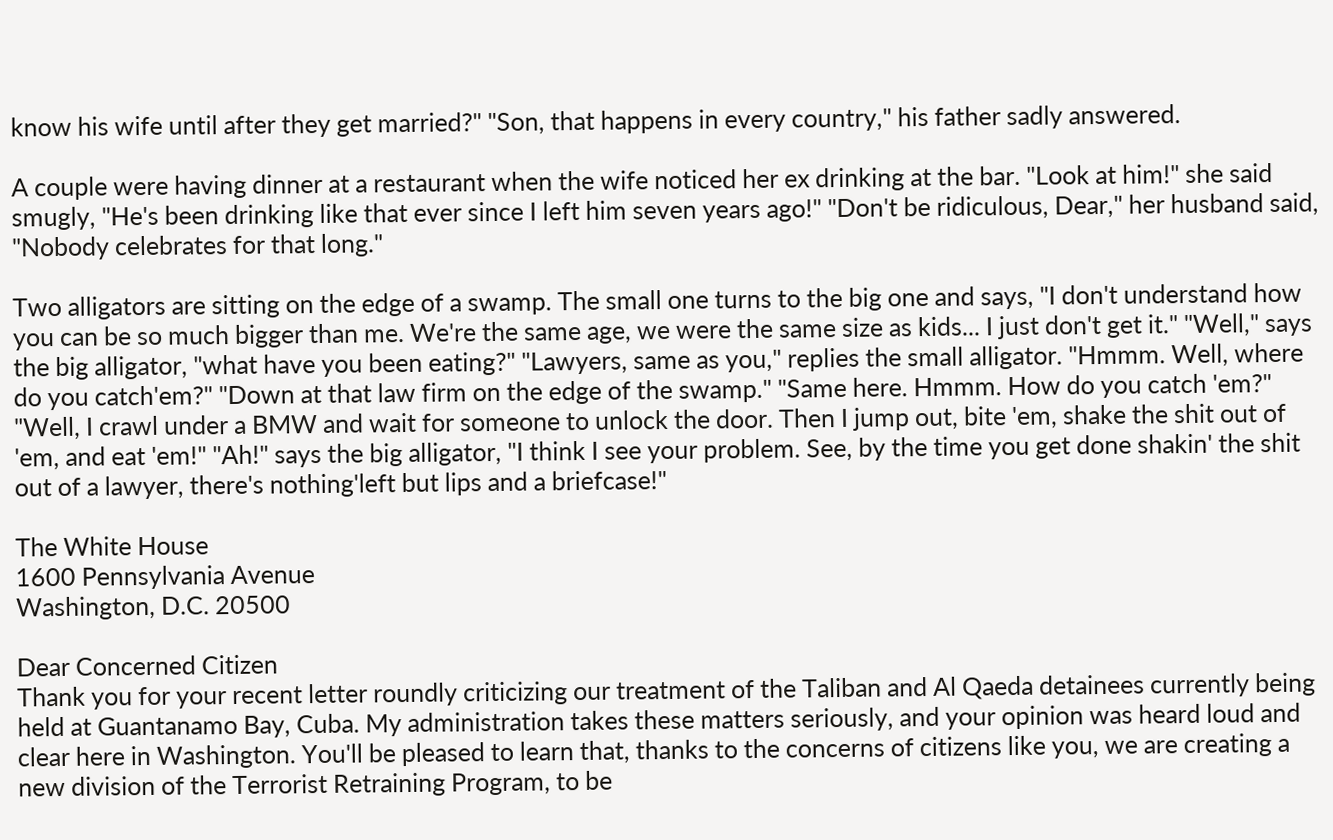know his wife until after they get married?" "Son, that happens in every country," his father sadly answered.

A couple were having dinner at a restaurant when the wife noticed her ex drinking at the bar. "Look at him!" she said smugly, "He's been drinking like that ever since I left him seven years ago!" "Don't be ridiculous, Dear," her husband said, "Nobody celebrates for that long."

Two alligators are sitting on the edge of a swamp. The small one turns to the big one and says, "I don't understand how you can be so much bigger than me. We're the same age, we were the same size as kids... I just don't get it." "Well," says the big alligator, "what have you been eating?" "Lawyers, same as you," replies the small alligator. "Hmmm. Well, where do you catch'em?" "Down at that law firm on the edge of the swamp." "Same here. Hmmm. How do you catch 'em?" "Well, I crawl under a BMW and wait for someone to unlock the door. Then I jump out, bite 'em, shake the shit out of 'em, and eat 'em!" "Ah!" says the big alligator, "I think I see your problem. See, by the time you get done shakin' the shit out of a lawyer, there's nothing'left but lips and a briefcase!"

The White House
1600 Pennsylvania Avenue
Washington, D.C. 20500

Dear Concerned Citizen
Thank you for your recent letter roundly criticizing our treatment of the Taliban and Al Qaeda detainees currently being held at Guantanamo Bay, Cuba. My administration takes these matters seriously, and your opinion was heard loud and clear here in Washington. You'll be pleased to learn that, thanks to the concerns of citizens like you, we are creating a new division of the Terrorist Retraining Program, to be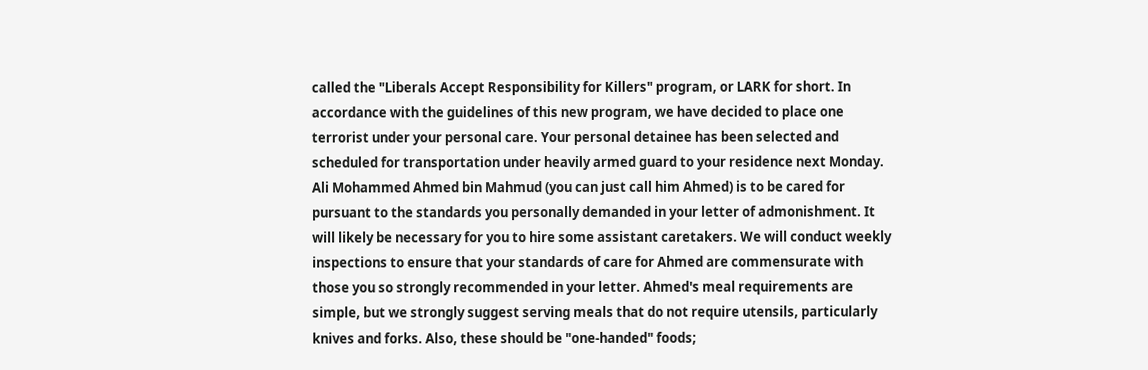called the "Liberals Accept Responsibility for Killers" program, or LARK for short. In accordance with the guidelines of this new program, we have decided to place one terrorist under your personal care. Your personal detainee has been selected and scheduled for transportation under heavily armed guard to your residence next Monday. Ali Mohammed Ahmed bin Mahmud (you can just call him Ahmed) is to be cared for pursuant to the standards you personally demanded in your letter of admonishment. It will likely be necessary for you to hire some assistant caretakers. We will conduct weekly inspections to ensure that your standards of care for Ahmed are commensurate with those you so strongly recommended in your letter. Ahmed's meal requirements are simple, but we strongly suggest serving meals that do not require utensils, particularly knives and forks. Also, these should be "one-handed" foods;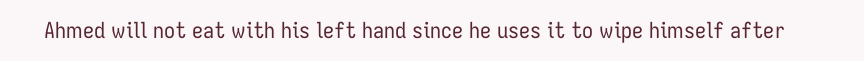Ahmed will not eat with his left hand since he uses it to wipe himself after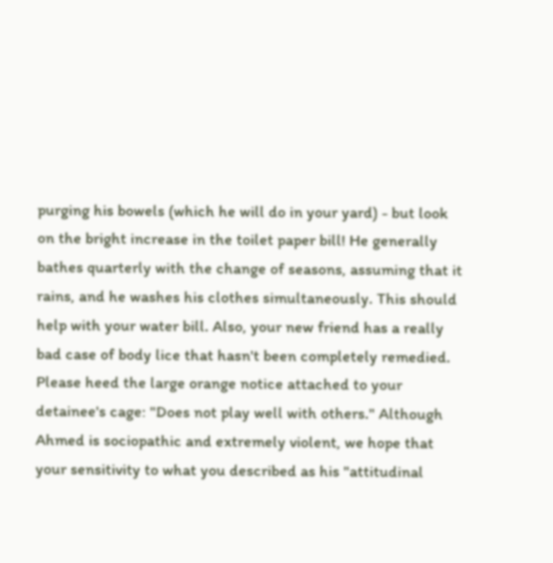purging his bowels (which he will do in your yard) - but look on the bright increase in the toilet paper bill! He generally bathes quarterly with the change of seasons, assuming that it rains, and he washes his clothes simultaneously. This should help with your water bill. Also, your new friend has a really bad case of body lice that hasn't been completely remedied. Please heed the large orange notice attached to your detainee's cage: "Does not play well with others." Although Ahmed is sociopathic and extremely violent, we hope that your sensitivity to what you described as his "attitudinal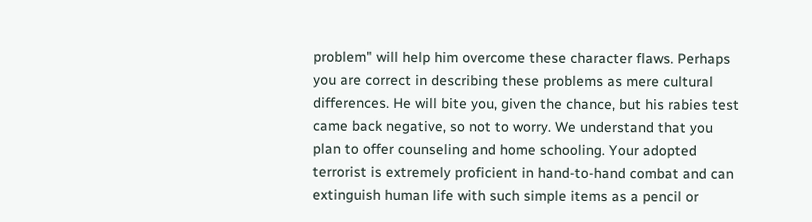problem" will help him overcome these character flaws. Perhaps you are correct in describing these problems as mere cultural differences. He will bite you, given the chance, but his rabies test came back negative, so not to worry. We understand that you plan to offer counseling and home schooling. Your adopted terrorist is extremely proficient in hand-to-hand combat and can extinguish human life with such simple items as a pencil or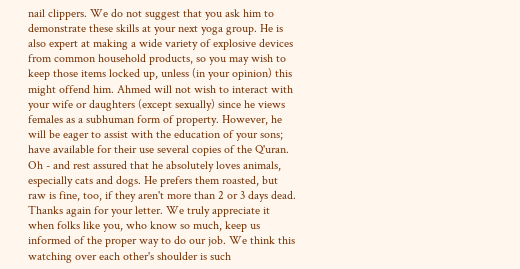nail clippers. We do not suggest that you ask him to demonstrate these skills at your next yoga group. He is also expert at making a wide variety of explosive devices from common household products, so you may wish to keep those items locked up, unless (in your opinion) this might offend him. Ahmed will not wish to interact with your wife or daughters (except sexually) since he views females as a subhuman form of property. However, he will be eager to assist with the education of your sons; have available for their use several copies of the Q'uran. Oh - and rest assured that he absolutely loves animals, especially cats and dogs. He prefers them roasted, but raw is fine, too, if they aren't more than 2 or 3 days dead. Thanks again for your letter. We truly appreciate it when folks like you, who know so much, keep us informed of the proper way to do our job. We think this watching over each other's shoulder is such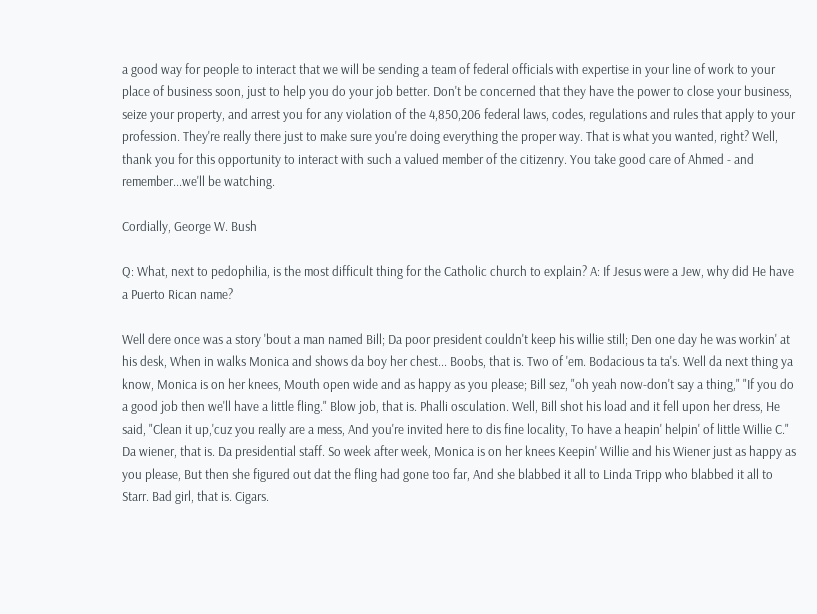a good way for people to interact that we will be sending a team of federal officials with expertise in your line of work to your place of business soon, just to help you do your job better. Don't be concerned that they have the power to close your business, seize your property, and arrest you for any violation of the 4,850,206 federal laws, codes, regulations and rules that apply to your profession. They're really there just to make sure you're doing everything the proper way. That is what you wanted, right? Well, thank you for this opportunity to interact with such a valued member of the citizenry. You take good care of Ahmed - and remember...we'll be watching.

Cordially, George W. Bush

Q: What, next to pedophilia, is the most difficult thing for the Catholic church to explain? A: If Jesus were a Jew, why did He have a Puerto Rican name?

Well dere once was a story 'bout a man named Bill; Da poor president couldn't keep his willie still; Den one day he was workin' at his desk, When in walks Monica and shows da boy her chest... Boobs, that is. Two of 'em. Bodacious ta ta's. Well da next thing ya know, Monica is on her knees, Mouth open wide and as happy as you please; Bill sez, "oh yeah now-don't say a thing," "If you do a good job then we'll have a little fling." Blow job, that is. Phalli osculation. Well, Bill shot his load and it fell upon her dress, He said, "Clean it up,'cuz you really are a mess, And you're invited here to dis fine locality, To have a heapin' helpin' of little Willie C." Da wiener, that is. Da presidential staff. So week after week, Monica is on her knees Keepin' Willie and his Wiener just as happy as you please, But then she figured out dat the fling had gone too far, And she blabbed it all to Linda Tripp who blabbed it all to Starr. Bad girl, that is. Cigars.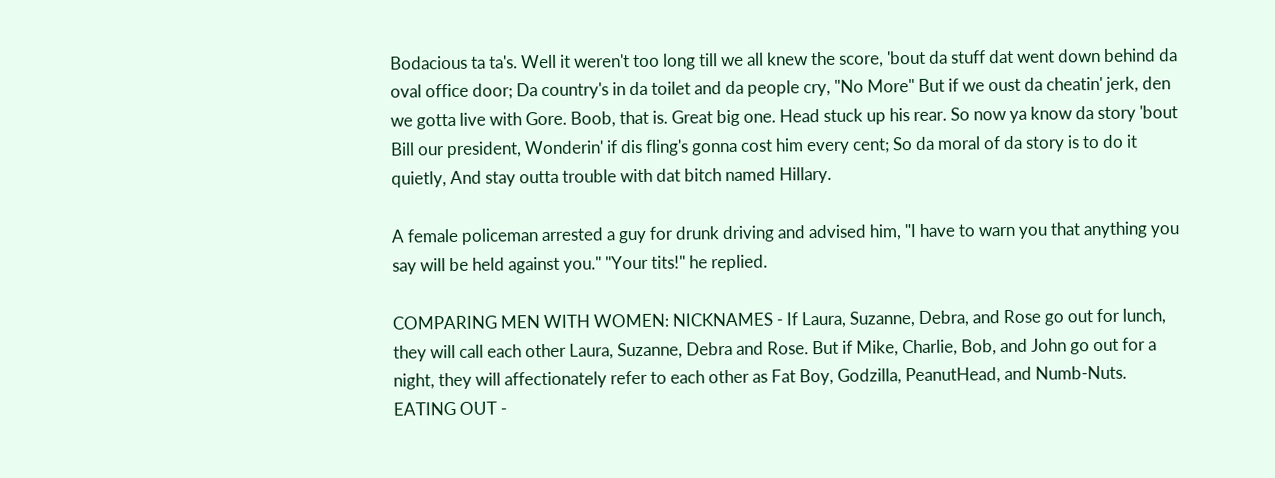Bodacious ta ta's. Well it weren't too long till we all knew the score, 'bout da stuff dat went down behind da oval office door; Da country's in da toilet and da people cry, "No More" But if we oust da cheatin' jerk, den we gotta live with Gore. Boob, that is. Great big one. Head stuck up his rear. So now ya know da story 'bout Bill our president, Wonderin' if dis fling's gonna cost him every cent; So da moral of da story is to do it quietly, And stay outta trouble with dat bitch named Hillary.

A female policeman arrested a guy for drunk driving and advised him, "I have to warn you that anything you say will be held against you." "Your tits!" he replied.

COMPARING MEN WITH WOMEN: NICKNAMES - If Laura, Suzanne, Debra, and Rose go out for lunch, they will call each other Laura, Suzanne, Debra and Rose. But if Mike, Charlie, Bob, and John go out for a night, they will affectionately refer to each other as Fat Boy, Godzilla, PeanutHead, and Numb-Nuts.
EATING OUT -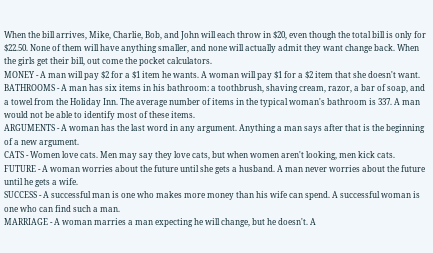When the bill arrives, Mike, Charlie, Bob, and John will each throw in $20, even though the total bill is only for $22.50. None of them will have anything smaller, and none will actually admit they want change back. When the girls get their bill, out come the pocket calculators.
MONEY - A man will pay $2 for a $1 item he wants. A woman will pay $1 for a $2 item that she doesn't want.
BATHROOMS - A man has six items in his bathroom: a toothbrush, shaving cream, razor, a bar of soap, and a towel from the Holiday Inn. The average number of items in the typical woman's bathroom is 337. A man would not be able to identify most of these items.
ARGUMENTS - A woman has the last word in any argument. Anything a man says after that is the beginning of a new argument.
CATS - Women love cats. Men may say they love cats, but when women aren't looking, men kick cats.
FUTURE - A woman worries about the future until she gets a husband. A man never worries about the future until he gets a wife.
SUCCESS - A successful man is one who makes more money than his wife can spend. A successful woman is one who can find such a man.
MARRIAGE - A woman marries a man expecting he will change, but he doesn't. A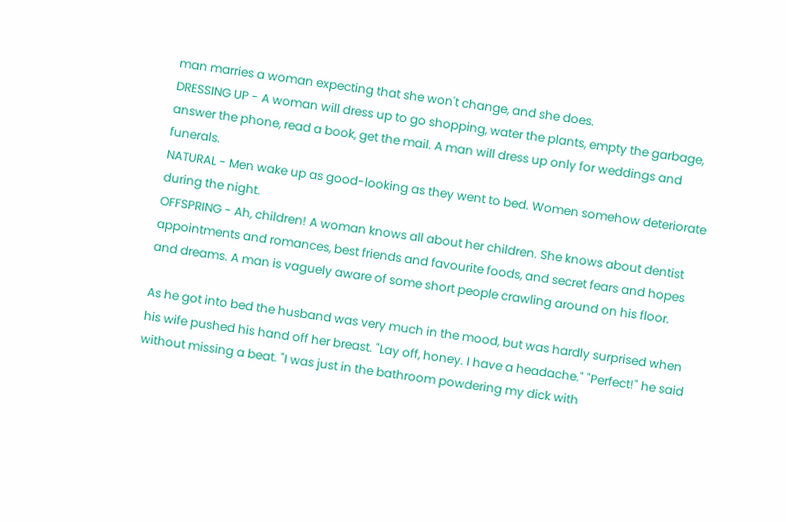man marries a woman expecting that she won't change, and she does.
DRESSING UP - A woman will dress up to go shopping, water the plants, empty the garbage, answer the phone, read a book, get the mail. A man will dress up only for weddings and funerals.
NATURAL - Men wake up as good-looking as they went to bed. Women somehow deteriorate during the night.
OFFSPRING - Ah, children! A woman knows all about her children. She knows about dentist appointments and romances, best friends and favourite foods, and secret fears and hopes and dreams. A man is vaguely aware of some short people crawling around on his floor.

As he got into bed the husband was very much in the mood, but was hardly surprised when his wife pushed his hand off her breast. "Lay off, honey. I have a headache." "Perfect!" he said without missing a beat. "I was just in the bathroom powdering my dick with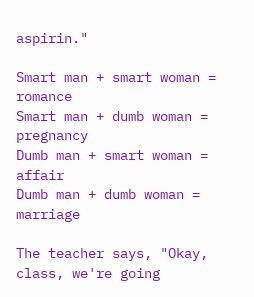aspirin."

Smart man + smart woman = romance
Smart man + dumb woman = pregnancy
Dumb man + smart woman = affair
Dumb man + dumb woman = marriage

The teacher says, "Okay, class, we're going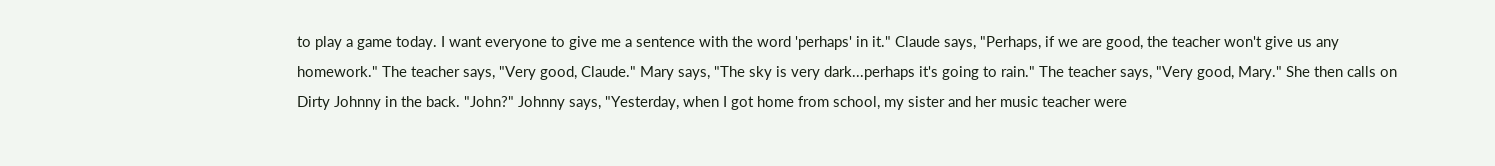to play a game today. I want everyone to give me a sentence with the word 'perhaps' in it." Claude says, "Perhaps, if we are good, the teacher won't give us any homework." The teacher says, "Very good, Claude." Mary says, "The sky is very dark...perhaps it's going to rain." The teacher says, "Very good, Mary." She then calls on Dirty Johnny in the back. "John?" Johnny says, "Yesterday, when I got home from school, my sister and her music teacher were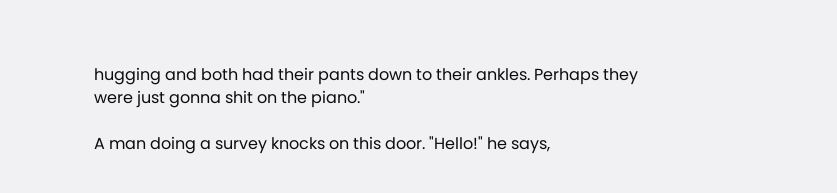hugging and both had their pants down to their ankles. Perhaps they were just gonna shit on the piano."

A man doing a survey knocks on this door. "Hello!" he says,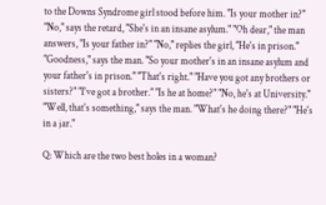to the Downs Syndrome girl stood before him. "Is your mother in?" "No," says the retard, "She's in an insane asylum." "Oh dear," the man answers, "Is your father in?" "No," replies the girl, "He's in prison." "Goodness," says the man. "So your mother's in an insane asylum and your father's in prison." "That's right." "Have you got any brothers or sisters?" "I've got a brother." "Is he at home?" "No, he's at University." "Well, that's something," says the man. "What's he doing there?" "He's in a jar."

Q: Which are the two best holes in a woman?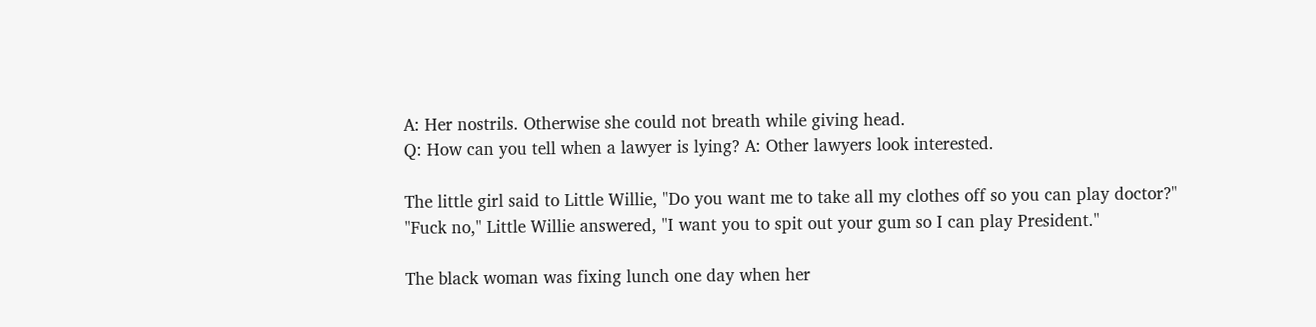A: Her nostrils. Otherwise she could not breath while giving head.
Q: How can you tell when a lawyer is lying? A: Other lawyers look interested.

The little girl said to Little Willie, "Do you want me to take all my clothes off so you can play doctor?" "Fuck no," Little Willie answered, "I want you to spit out your gum so I can play President."

The black woman was fixing lunch one day when her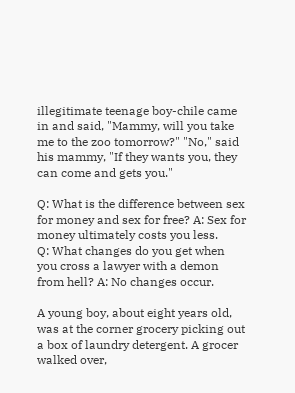illegitimate teenage boy-chile came in and said, "Mammy, will you take me to the zoo tomorrow?" "No," said his mammy, "If they wants you, they can come and gets you."

Q: What is the difference between sex for money and sex for free? A: Sex for money ultimately costs you less.
Q: What changes do you get when you cross a lawyer with a demon from hell? A: No changes occur.

A young boy, about eight years old, was at the corner grocery picking out a box of laundry detergent. A grocer walked over,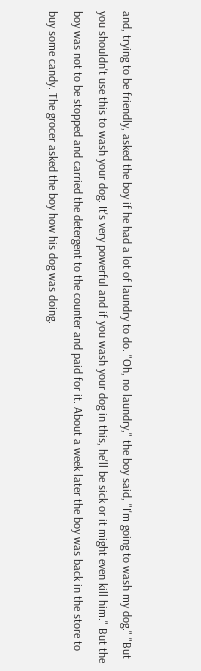and, trying to be friendly, asked the boy if he had a lot of laundry to do. "Oh, no laundry," the boy said, "I'm going to wash my dog." "But you shouldn't use this to wash your dog. It's very powerful and if you wash your dog in this, he'll be sick or it might even kill him." But the boy was not to be stopped and carried the detergent to the counter and paid for it. About a week later the boy was back in the store to buy some candy. The grocer asked the boy how his dog was doing.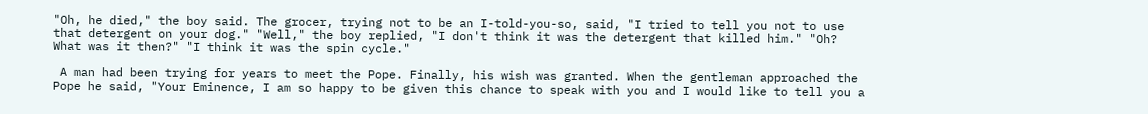"Oh, he died," the boy said. The grocer, trying not to be an I-told-you-so, said, "I tried to tell you not to use that detergent on your dog." "Well," the boy replied, "I don't think it was the detergent that killed him." "Oh? What was it then?" "I think it was the spin cycle."

 A man had been trying for years to meet the Pope. Finally, his wish was granted. When the gentleman approached the Pope he said, "Your Eminence, I am so happy to be given this chance to speak with you and I would like to tell you a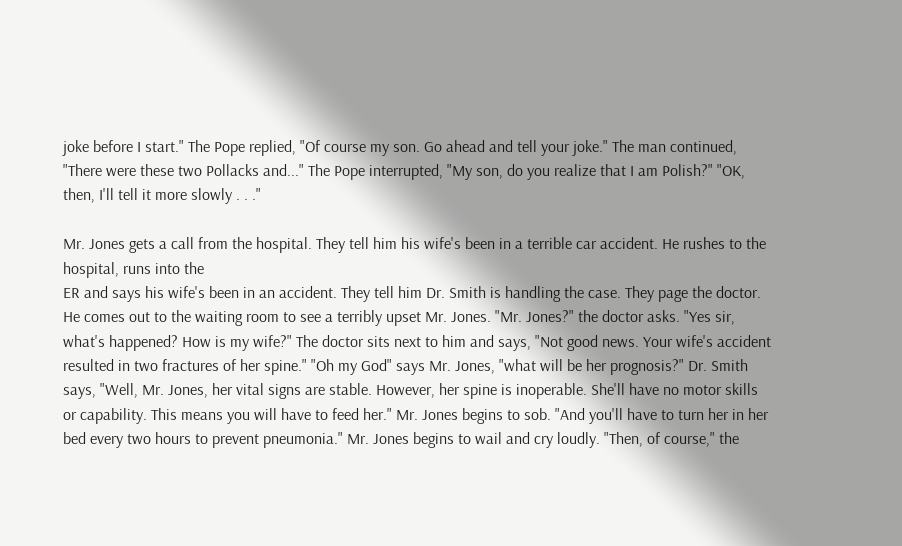joke before I start." The Pope replied, "Of course my son. Go ahead and tell your joke." The man continued, "There were these two Pollacks and..." The Pope interrupted, "My son, do you realize that I am Polish?" "OK, then, I'll tell it more slowly . . ."

Mr. Jones gets a call from the hospital. They tell him his wife's been in a terrible car accident. He rushes to the hospital, runs into the
ER and says his wife's been in an accident. They tell him Dr. Smith is handling the case. They page the doctor. He comes out to the waiting room to see a terribly upset Mr. Jones. "Mr. Jones?" the doctor asks. "Yes sir, what's happened? How is my wife?" The doctor sits next to him and says, "Not good news. Your wife's accident resulted in two fractures of her spine." "Oh my God" says Mr. Jones, "what will be her prognosis?" Dr. Smith says, "Well, Mr. Jones, her vital signs are stable. However, her spine is inoperable. She'll have no motor skills or capability. This means you will have to feed her." Mr. Jones begins to sob. "And you'll have to turn her in her bed every two hours to prevent pneumonia." Mr. Jones begins to wail and cry loudly. "Then, of course," the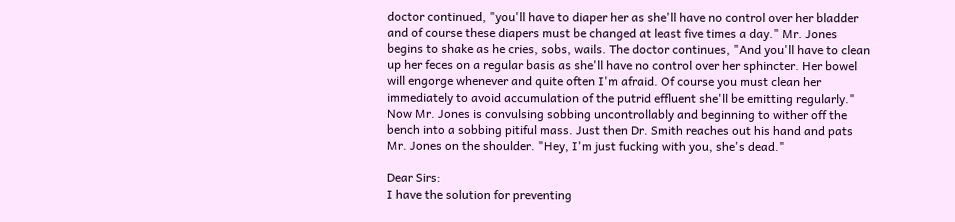doctor continued, "you'll have to diaper her as she'll have no control over her bladder and of course these diapers must be changed at least five times a day." Mr. Jones begins to shake as he cries, sobs, wails. The doctor continues, "And you'll have to clean up her feces on a regular basis as she'll have no control over her sphincter. Her bowel will engorge whenever and quite often I'm afraid. Of course you must clean her immediately to avoid accumulation of the putrid effluent she'll be emitting regularly." Now Mr. Jones is convulsing sobbing uncontrollably and beginning to wither off the bench into a sobbing pitiful mass. Just then Dr. Smith reaches out his hand and pats Mr. Jones on the shoulder. "Hey, I'm just fucking with you, she's dead."

Dear Sirs:
I have the solution for preventing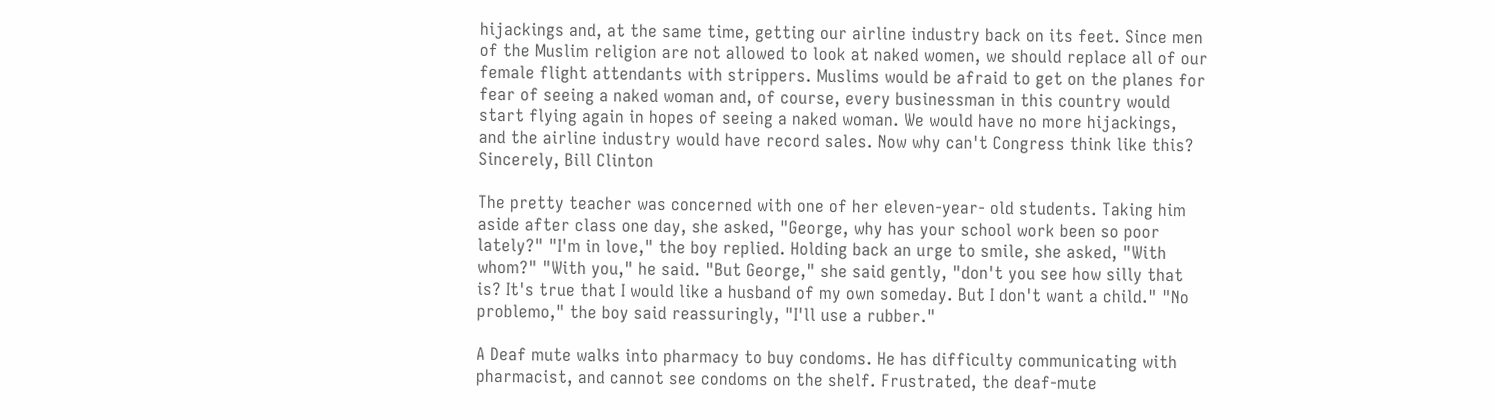hijackings and, at the same time, getting our airline industry back on its feet. Since men of the Muslim religion are not allowed to look at naked women, we should replace all of our female flight attendants with strippers. Muslims would be afraid to get on the planes for fear of seeing a naked woman and, of course, every businessman in this country would start flying again in hopes of seeing a naked woman. We would have no more hijackings, and the airline industry would have record sales. Now why can't Congress think like this?
Sincerely, Bill Clinton

The pretty teacher was concerned with one of her eleven-year- old students. Taking him aside after class one day, she asked, "George, why has your school work been so poor lately?" "I'm in love," the boy replied. Holding back an urge to smile, she asked, "With whom?" "With you," he said. "But George," she said gently, "don't you see how silly that is? It's true that I would like a husband of my own someday. But I don't want a child." "No problemo," the boy said reassuringly, "I'll use a rubber."

A Deaf mute walks into pharmacy to buy condoms. He has difficulty communicating with pharmacist, and cannot see condoms on the shelf. Frustrated, the deaf-mute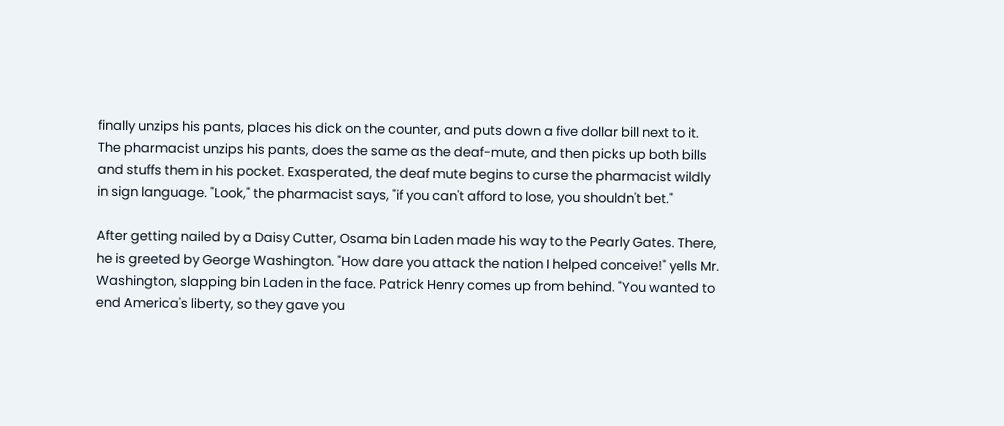finally unzips his pants, places his dick on the counter, and puts down a five dollar bill next to it. The pharmacist unzips his pants, does the same as the deaf-mute, and then picks up both bills and stuffs them in his pocket. Exasperated, the deaf mute begins to curse the pharmacist wildly in sign language. "Look," the pharmacist says, "if you can't afford to lose, you shouldn't bet."

After getting nailed by a Daisy Cutter, Osama bin Laden made his way to the Pearly Gates. There, he is greeted by George Washington. "How dare you attack the nation I helped conceive!" yells Mr. Washington, slapping bin Laden in the face. Patrick Henry comes up from behind. "You wanted to end America's liberty, so they gave you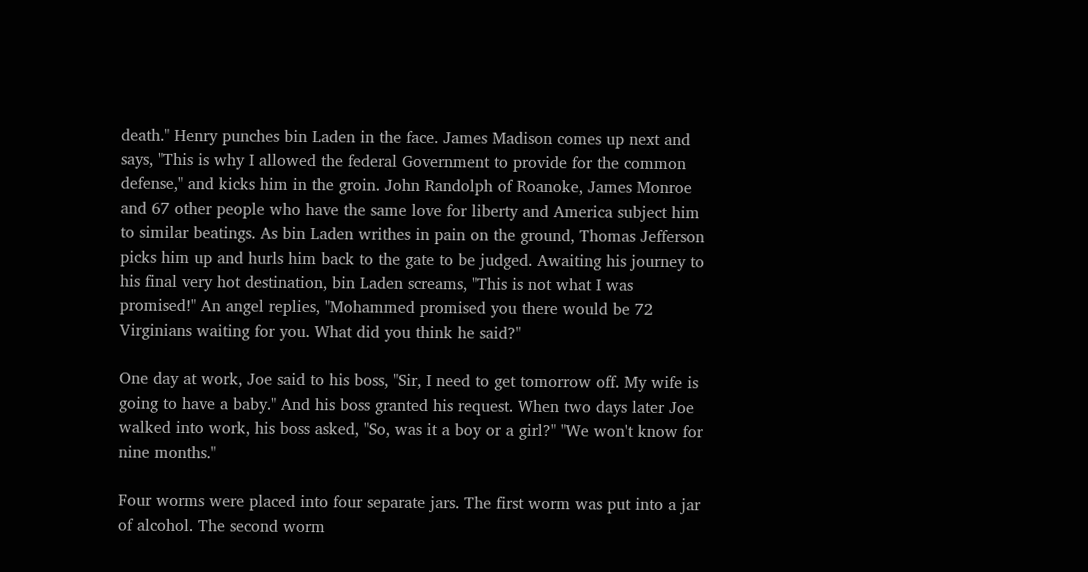death." Henry punches bin Laden in the face. James Madison comes up next and says, "This is why I allowed the federal Government to provide for the common defense," and kicks him in the groin. John Randolph of Roanoke, James Monroe and 67 other people who have the same love for liberty and America subject him to similar beatings. As bin Laden writhes in pain on the ground, Thomas Jefferson picks him up and hurls him back to the gate to be judged. Awaiting his journey to his final very hot destination, bin Laden screams, "This is not what I was promised!" An angel replies, "Mohammed promised you there would be 72 Virginians waiting for you. What did you think he said?"

One day at work, Joe said to his boss, "Sir, I need to get tomorrow off. My wife is going to have a baby." And his boss granted his request. When two days later Joe walked into work, his boss asked, "So, was it a boy or a girl?" "We won't know for nine months."

Four worms were placed into four separate jars. The first worm was put into a jar of alcohol. The second worm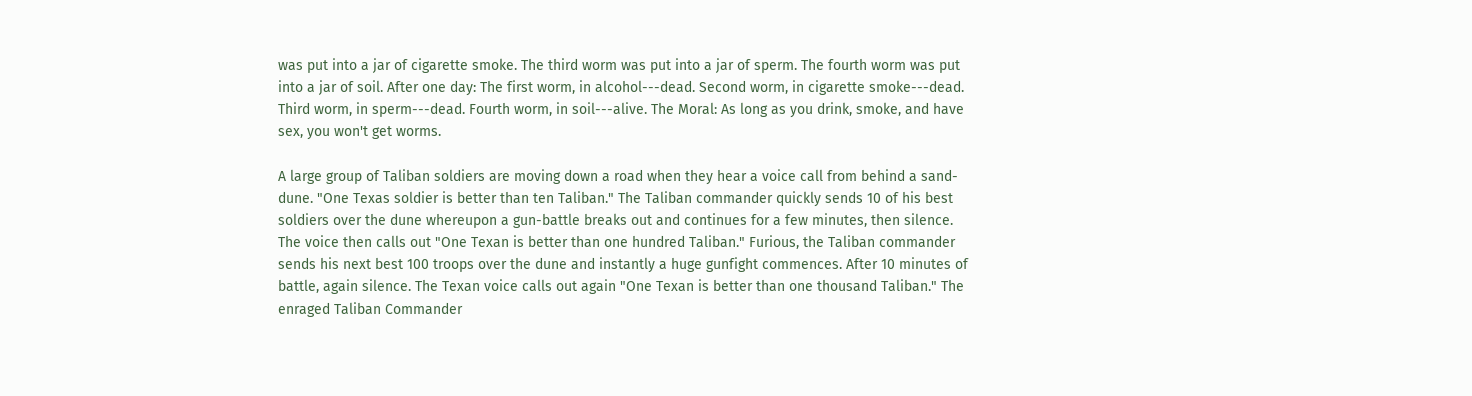was put into a jar of cigarette smoke. The third worm was put into a jar of sperm. The fourth worm was put into a jar of soil. After one day: The first worm, in alcohol---dead. Second worm, in cigarette smoke---dead. Third worm, in sperm---dead. Fourth worm, in soil---alive. The Moral: As long as you drink, smoke, and have sex, you won't get worms.

A large group of Taliban soldiers are moving down a road when they hear a voice call from behind a sand-dune. "One Texas soldier is better than ten Taliban." The Taliban commander quickly sends 10 of his best soldiers over the dune whereupon a gun-battle breaks out and continues for a few minutes, then silence. The voice then calls out "One Texan is better than one hundred Taliban." Furious, the Taliban commander sends his next best 100 troops over the dune and instantly a huge gunfight commences. After 10 minutes of battle, again silence. The Texan voice calls out again "One Texan is better than one thousand Taliban." The enraged Taliban Commander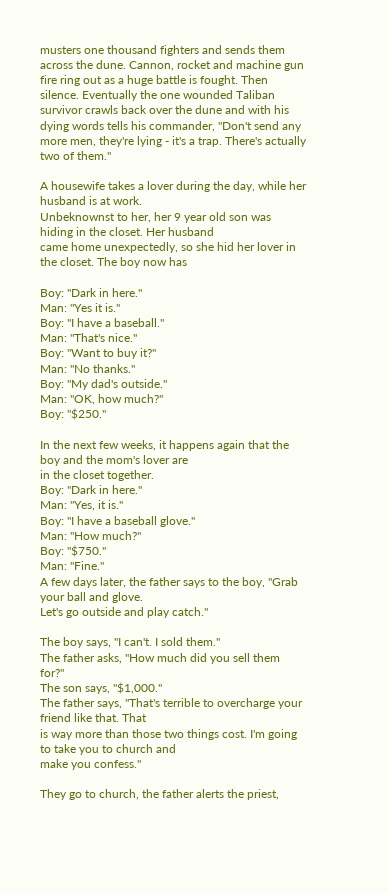musters one thousand fighters and sends them across the dune. Cannon, rocket and machine gun fire ring out as a huge battle is fought. Then silence. Eventually the one wounded Taliban survivor crawls back over the dune and with his dying words tells his commander, "Don't send any more men, they're lying - it's a trap. There's actually two of them."

A housewife takes a lover during the day, while her husband is at work.
Unbeknownst to her, her 9 year old son was hiding in the closet. Her husband
came home unexpectedly, so she hid her lover in the closet. The boy now has

Boy: "Dark in here."
Man: "Yes it is."
Boy: "I have a baseball."
Man: "That's nice."
Boy: "Want to buy it?"
Man: "No thanks."
Boy: "My dad's outside."
Man: "OK, how much?"
Boy: "$250."

In the next few weeks, it happens again that the boy and the mom's lover are
in the closet together.
Boy: "Dark in here."
Man: "Yes, it is."
Boy: "I have a baseball glove."
Man: "How much?"
Boy: "$750."
Man: "Fine."
A few days later, the father says to the boy, "Grab your ball and glove.
Let's go outside and play catch."

The boy says, "I can't. I sold them."
The father asks, "How much did you sell them for?"
The son says, "$1,000."
The father says, "That's terrible to overcharge your friend like that. That
is way more than those two things cost. I'm going to take you to church and
make you confess."

They go to church, the father alerts the priest,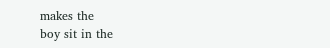makes the
boy sit in the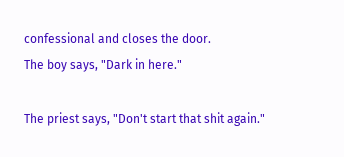confessional and closes the door.
The boy says, "Dark in here."

The priest says, "Don't start that shit again."